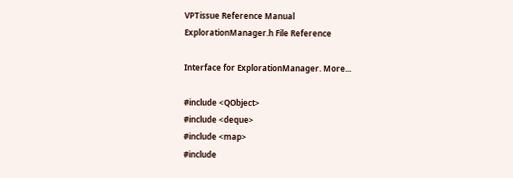VPTissue Reference Manual
ExplorationManager.h File Reference

Interface for ExplorationManager. More...

#include <QObject>
#include <deque>
#include <map>
#include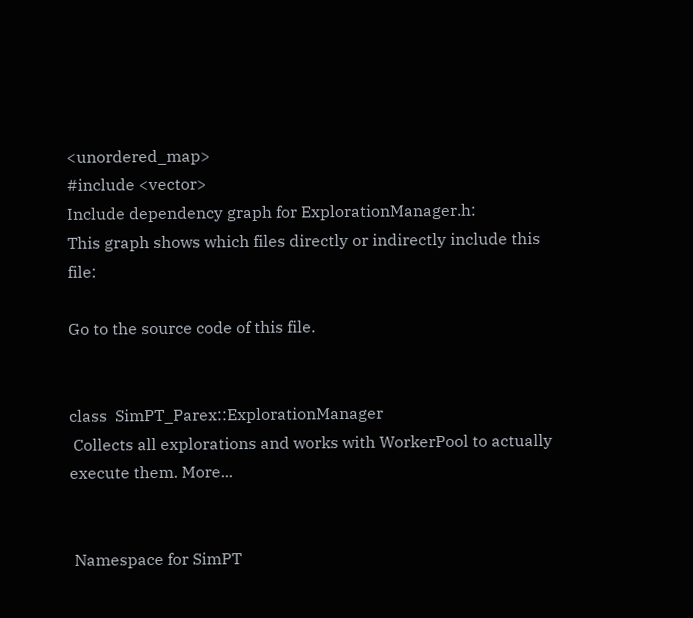<unordered_map>
#include <vector>
Include dependency graph for ExplorationManager.h:
This graph shows which files directly or indirectly include this file:

Go to the source code of this file.


class  SimPT_Parex::ExplorationManager
 Collects all explorations and works with WorkerPool to actually execute them. More...


 Namespace for SimPT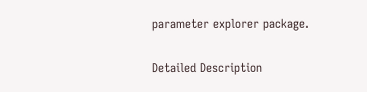parameter explorer package.

Detailed Description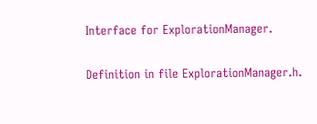Interface for ExplorationManager.

Definition in file ExplorationManager.h.